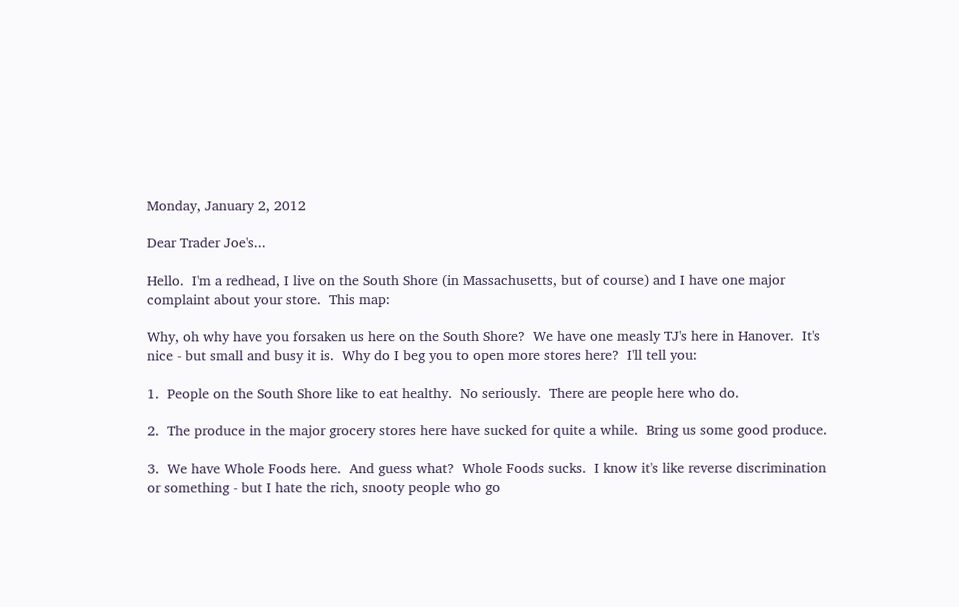Monday, January 2, 2012

Dear Trader Joe's...

Hello.  I'm a redhead, I live on the South Shore (in Massachusetts, but of course) and I have one major complaint about your store.  This map:

Why, oh why have you forsaken us here on the South Shore?  We have one measly TJ's here in Hanover.  It's nice - but small and busy it is.  Why do I beg you to open more stores here?  I'll tell you:

1.  People on the South Shore like to eat healthy.  No seriously.  There are people here who do.

2.  The produce in the major grocery stores here have sucked for quite a while.  Bring us some good produce.

3.  We have Whole Foods here.  And guess what?  Whole Foods sucks.  I know it's like reverse discrimination or something - but I hate the rich, snooty people who go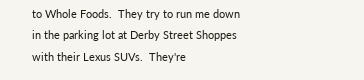to Whole Foods.  They try to run me down in the parking lot at Derby Street Shoppes with their Lexus SUVs.  They're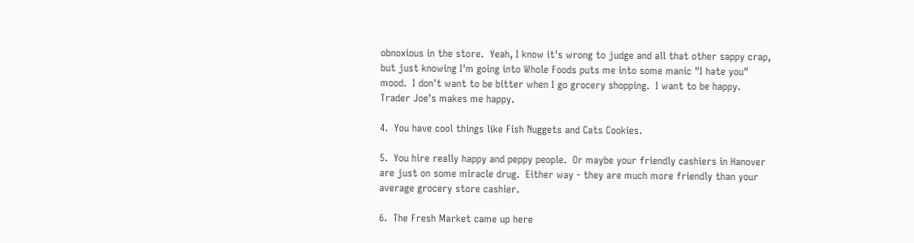obnoxious in the store.  Yeah, I know it's wrong to judge and all that other sappy crap, but just knowing I'm going into Whole Foods puts me into some manic "I hate you" mood.  I don't want to be bitter when I go grocery shopping.  I want to be happy.  Trader Joe's makes me happy.

4.  You have cool things like Fish Nuggets and Cats Cookies.

5.  You hire really happy and peppy people.  Or maybe your friendly cashiers in Hanover are just on some miracle drug.  Either way - they are much more friendly than your average grocery store cashier.

6.  The Fresh Market came up here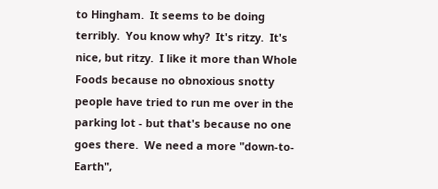to Hingham.  It seems to be doing terribly.  You know why?  It's ritzy.  It's nice, but ritzy.  I like it more than Whole Foods because no obnoxious snotty people have tried to run me over in the parking lot - but that's because no one goes there.  We need a more "down-to-Earth",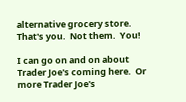alternative grocery store.  That's you.  Not them.  You!

I can go on and on about Trader Joe's coming here.  Or more Trader Joe's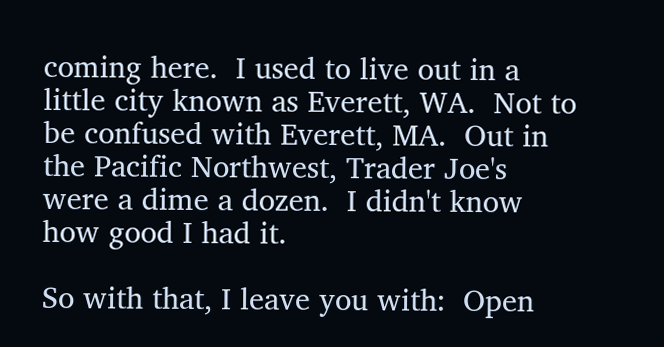coming here.  I used to live out in a little city known as Everett, WA.  Not to be confused with Everett, MA.  Out in the Pacific Northwest, Trader Joe's were a dime a dozen.  I didn't know how good I had it.

So with that, I leave you with:  Open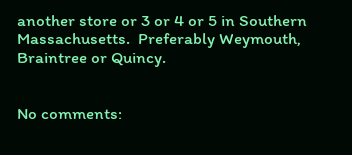another store or 3 or 4 or 5 in Southern Massachusetts.  Preferably Weymouth, Braintree or Quincy.


No comments: